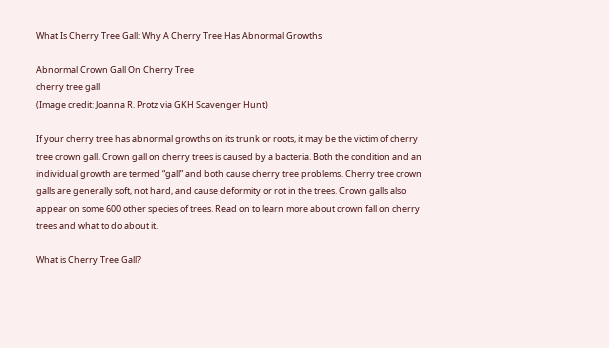What Is Cherry Tree Gall: Why A Cherry Tree Has Abnormal Growths

Abnormal Crown Gall On Cherry Tree
cherry tree gall
(Image credit: Joanna R. Protz via GKH Scavenger Hunt)

If your cherry tree has abnormal growths on its trunk or roots, it may be the victim of cherry tree crown gall. Crown gall on cherry trees is caused by a bacteria. Both the condition and an individual growth are termed “gall” and both cause cherry tree problems. Cherry tree crown galls are generally soft, not hard, and cause deformity or rot in the trees. Crown galls also appear on some 600 other species of trees. Read on to learn more about crown fall on cherry trees and what to do about it.

What is Cherry Tree Gall?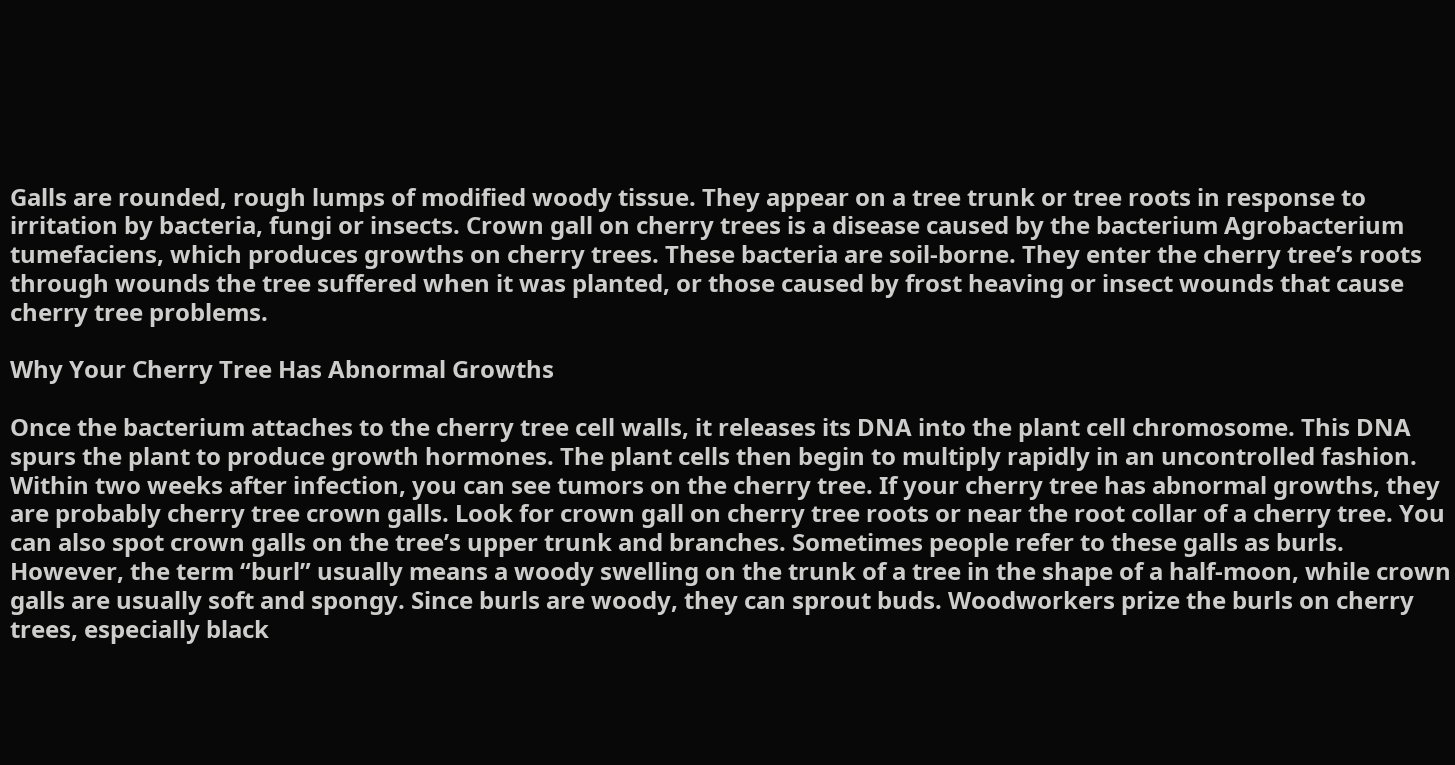Galls are rounded, rough lumps of modified woody tissue. They appear on a tree trunk or tree roots in response to irritation by bacteria, fungi or insects. Crown gall on cherry trees is a disease caused by the bacterium Agrobacterium tumefaciens, which produces growths on cherry trees. These bacteria are soil-borne. They enter the cherry tree’s roots through wounds the tree suffered when it was planted, or those caused by frost heaving or insect wounds that cause cherry tree problems.

Why Your Cherry Tree Has Abnormal Growths

Once the bacterium attaches to the cherry tree cell walls, it releases its DNA into the plant cell chromosome. This DNA spurs the plant to produce growth hormones. The plant cells then begin to multiply rapidly in an uncontrolled fashion. Within two weeks after infection, you can see tumors on the cherry tree. If your cherry tree has abnormal growths, they are probably cherry tree crown galls. Look for crown gall on cherry tree roots or near the root collar of a cherry tree. You can also spot crown galls on the tree’s upper trunk and branches. Sometimes people refer to these galls as burls. However, the term “burl” usually means a woody swelling on the trunk of a tree in the shape of a half-moon, while crown galls are usually soft and spongy. Since burls are woody, they can sprout buds. Woodworkers prize the burls on cherry trees, especially black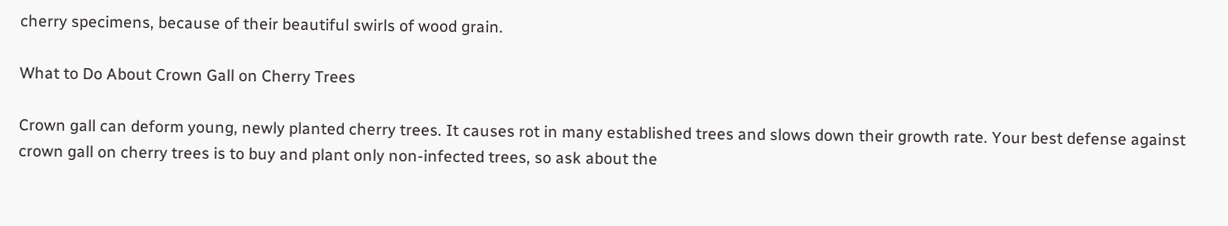cherry specimens, because of their beautiful swirls of wood grain.

What to Do About Crown Gall on Cherry Trees

Crown gall can deform young, newly planted cherry trees. It causes rot in many established trees and slows down their growth rate. Your best defense against crown gall on cherry trees is to buy and plant only non-infected trees, so ask about the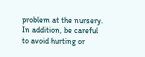problem at the nursery. In addition, be careful to avoid hurting or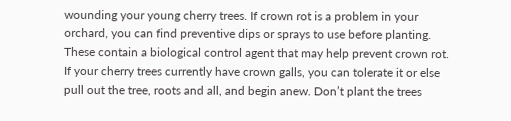wounding your young cherry trees. If crown rot is a problem in your orchard, you can find preventive dips or sprays to use before planting. These contain a biological control agent that may help prevent crown rot. If your cherry trees currently have crown galls, you can tolerate it or else pull out the tree, roots and all, and begin anew. Don’t plant the trees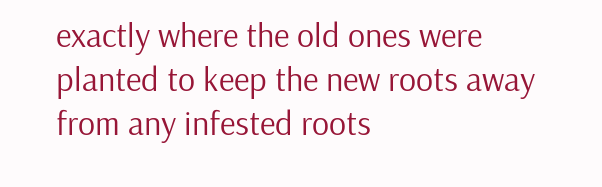exactly where the old ones were planted to keep the new roots away from any infested roots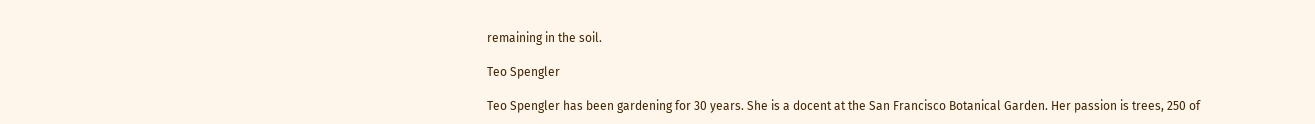remaining in the soil.

Teo Spengler

Teo Spengler has been gardening for 30 years. She is a docent at the San Francisco Botanical Garden. Her passion is trees, 250 of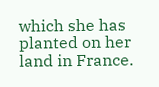which she has planted on her land in France.